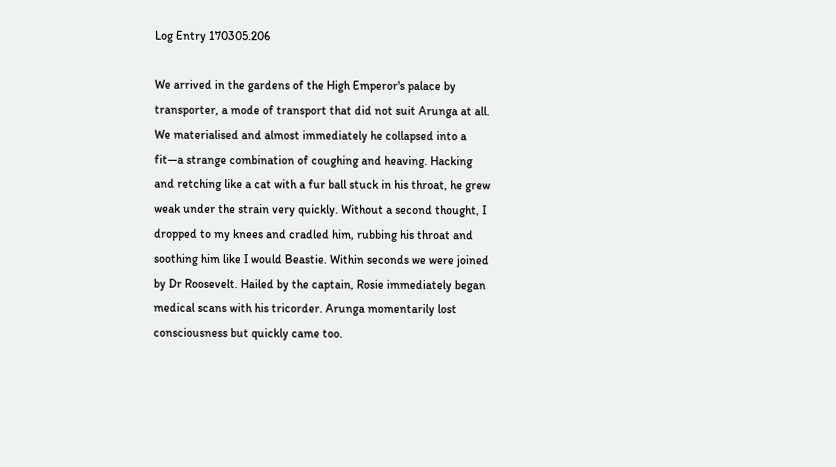Log Entry 170305.206

We arrived in the gardens of the High Emperor's palace by transporter, a mode of transport that did not suit Arunga at all. We materialised and almost immediately he collapsed into a fit—a strange combination of coughing and heaving. Hacking and retching like a cat with a fur ball stuck in his throat, he grew weak under the strain very quickly. Without a second thought, I dropped to my knees and cradled him, rubbing his throat and soothing him like I would Beastie. Within seconds we were joined by Dr Roosevelt. Hailed by the captain, Rosie immediately began medical scans with his tricorder. Arunga momentarily lost consciousness but quickly came too.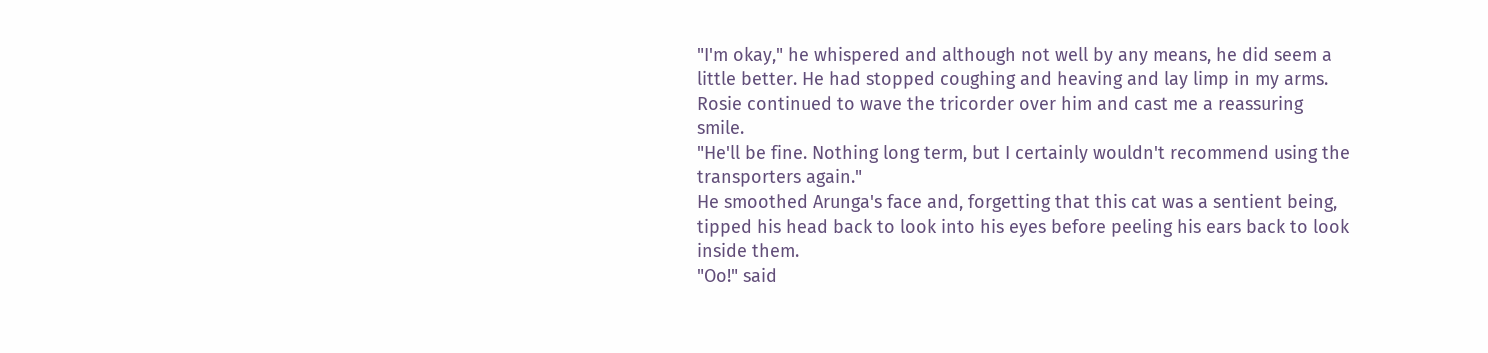"I'm okay," he whispered and although not well by any means, he did seem a little better. He had stopped coughing and heaving and lay limp in my arms. Rosie continued to wave the tricorder over him and cast me a reassuring smile.
"He'll be fine. Nothing long term, but I certainly wouldn't recommend using the transporters again."
He smoothed Arunga's face and, forgetting that this cat was a sentient being, tipped his head back to look into his eyes before peeling his ears back to look inside them.
"Oo!" said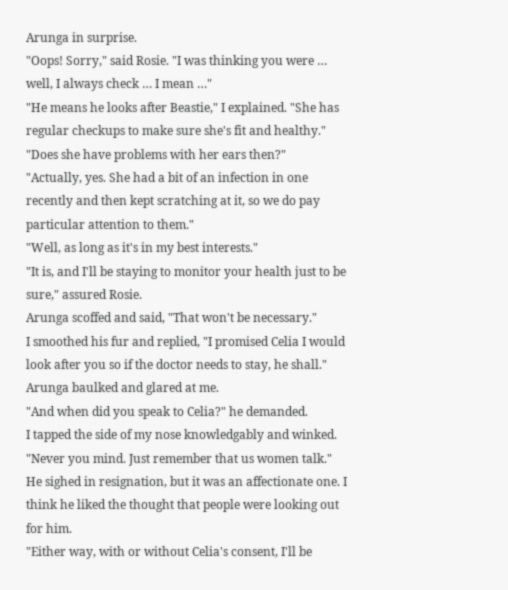Arunga in surprise.
"Oops! Sorry," said Rosie. "I was thinking you were … well, I always check … I mean …"
"He means he looks after Beastie," I explained. "She has regular checkups to make sure she's fit and healthy."
"Does she have problems with her ears then?"
"Actually, yes. She had a bit of an infection in one recently and then kept scratching at it, so we do pay particular attention to them."
"Well, as long as it's in my best interests."
"It is, and I'll be staying to monitor your health just to be sure," assured Rosie.
Arunga scoffed and said, "That won't be necessary."
I smoothed his fur and replied, "I promised Celia I would look after you so if the doctor needs to stay, he shall."
Arunga baulked and glared at me.
"And when did you speak to Celia?" he demanded.
I tapped the side of my nose knowledgably and winked.
"Never you mind. Just remember that us women talk."
He sighed in resignation, but it was an affectionate one. I think he liked the thought that people were looking out for him.
"Either way, with or without Celia's consent, I'll be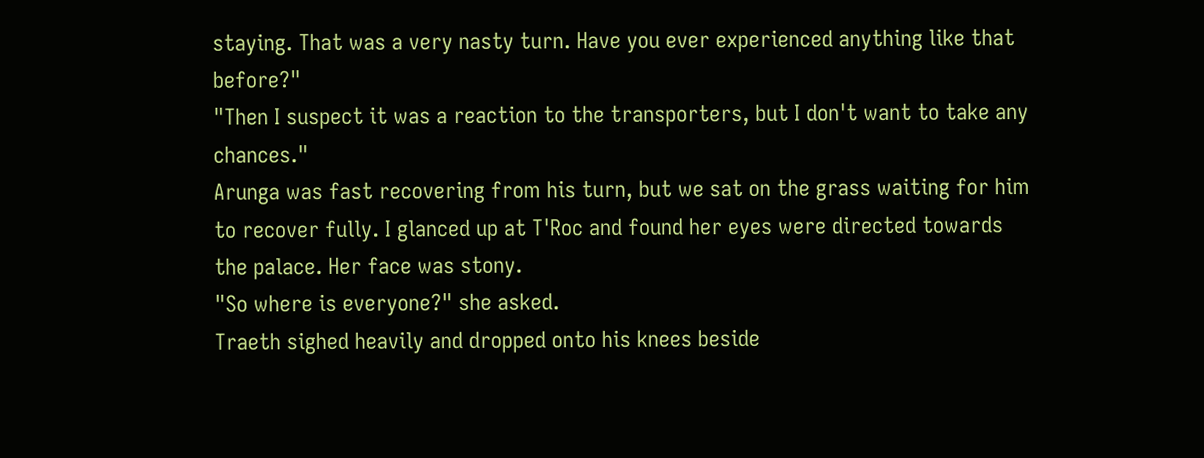staying. That was a very nasty turn. Have you ever experienced anything like that before?"
"Then I suspect it was a reaction to the transporters, but I don't want to take any chances."
Arunga was fast recovering from his turn, but we sat on the grass waiting for him to recover fully. I glanced up at T'Roc and found her eyes were directed towards the palace. Her face was stony.
"So where is everyone?" she asked.
Traeth sighed heavily and dropped onto his knees beside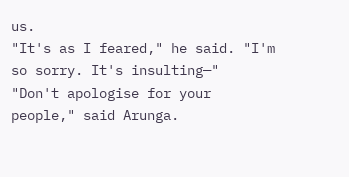us.
"It's as I feared," he said. "I'm so sorry. It's insulting—"
"Don't apologise for your people," said Arunga.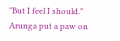"But I feel I should."
Arunga put a paw on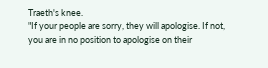Traeth's knee.
"If your people are sorry, they will apologise. If not, you are in no position to apologise on their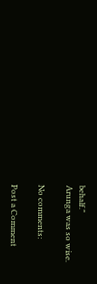behalf."
Arunga was so wise.

No comments:

Post a Comment